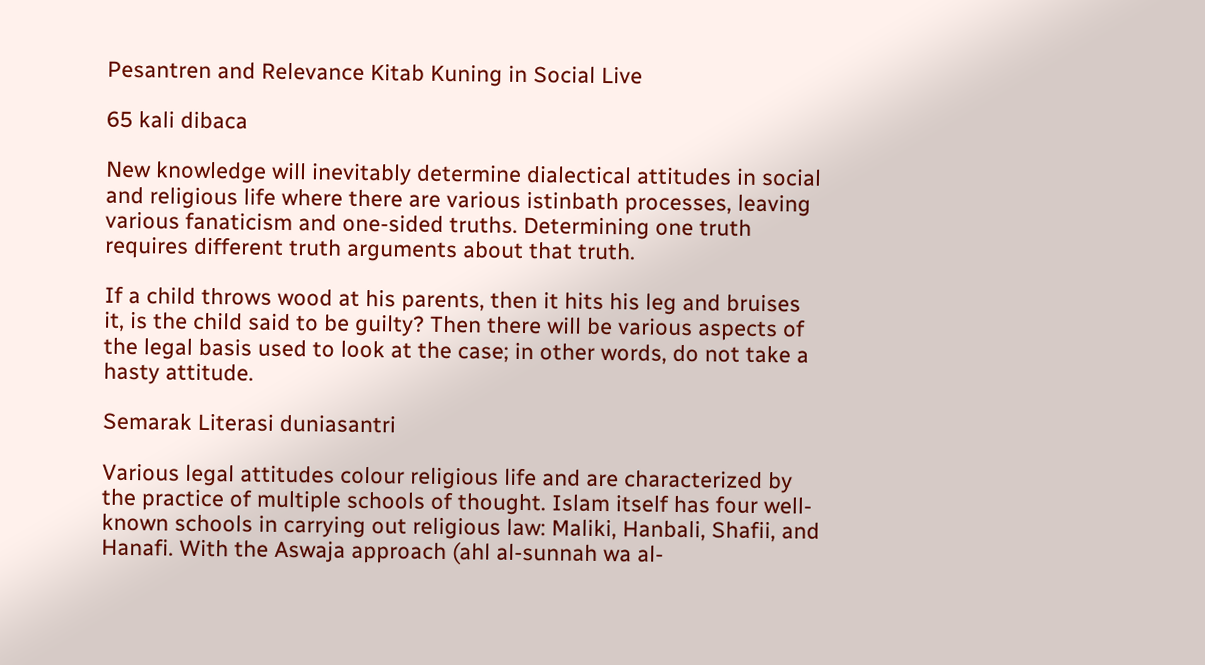Pesantren and Relevance Kitab Kuning in Social Live

65 kali dibaca

New knowledge will inevitably determine dialectical attitudes in social and religious life where there are various istinbath processes, leaving various fanaticism and one-sided truths. Determining one truth requires different truth arguments about that truth.

If a child throws wood at his parents, then it hits his leg and bruises it, is the child said to be guilty? Then there will be various aspects of the legal basis used to look at the case; in other words, do not take a hasty attitude.

Semarak Literasi duniasantri

Various legal attitudes colour religious life and are characterized by the practice of multiple schools of thought. Islam itself has four well-known schools in carrying out religious law: Maliki, Hanbali, Shafii, and Hanafi. With the Aswaja approach (ahl al-sunnah wa al-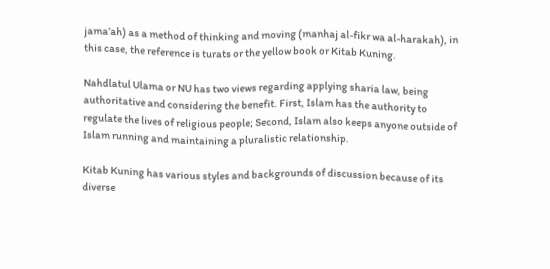jama’ah) as a method of thinking and moving (manhaj al-fikr wa al-harakah), in this case, the reference is turats or the yellow book or Kitab Kuning.

Nahdlatul Ulama or NU has two views regarding applying sharia law, being authoritative and considering the benefit. First, Islam has the authority to regulate the lives of religious people; Second, Islam also keeps anyone outside of Islam running and maintaining a pluralistic relationship.

Kitab Kuning has various styles and backgrounds of discussion because of its diverse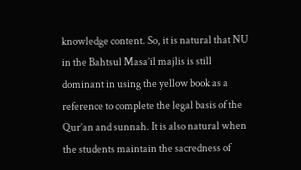knowledge content. So, it is natural that NU in the Bahtsul Masa’il majlis is still dominant in using the yellow book as a reference to complete the legal basis of the Qur’an and sunnah. It is also natural when the students maintain the sacredness of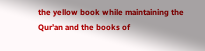the yellow book while maintaining the Qur’an and the books of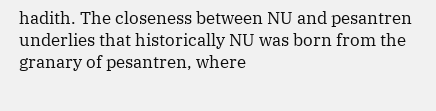hadith. The closeness between NU and pesantren underlies that historically NU was born from the granary of pesantren, where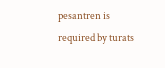pesantren is required by turats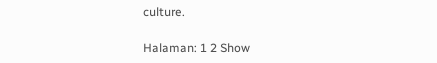culture.

Halaman: 1 2 Show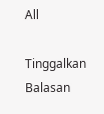All

Tinggalkan Balasan